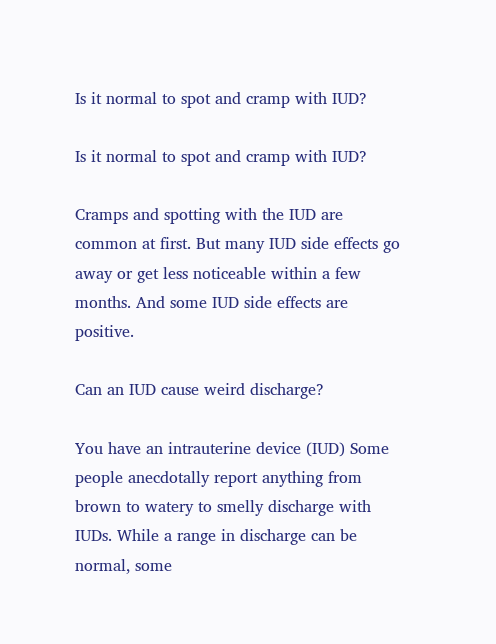Is it normal to spot and cramp with IUD?

Is it normal to spot and cramp with IUD?

Cramps and spotting with the IUD are common at first. But many IUD side effects go away or get less noticeable within a few months. And some IUD side effects are positive.

Can an IUD cause weird discharge?

You have an intrauterine device (IUD) Some people anecdotally report anything from brown to watery to smelly discharge with IUDs. While a range in discharge can be normal, some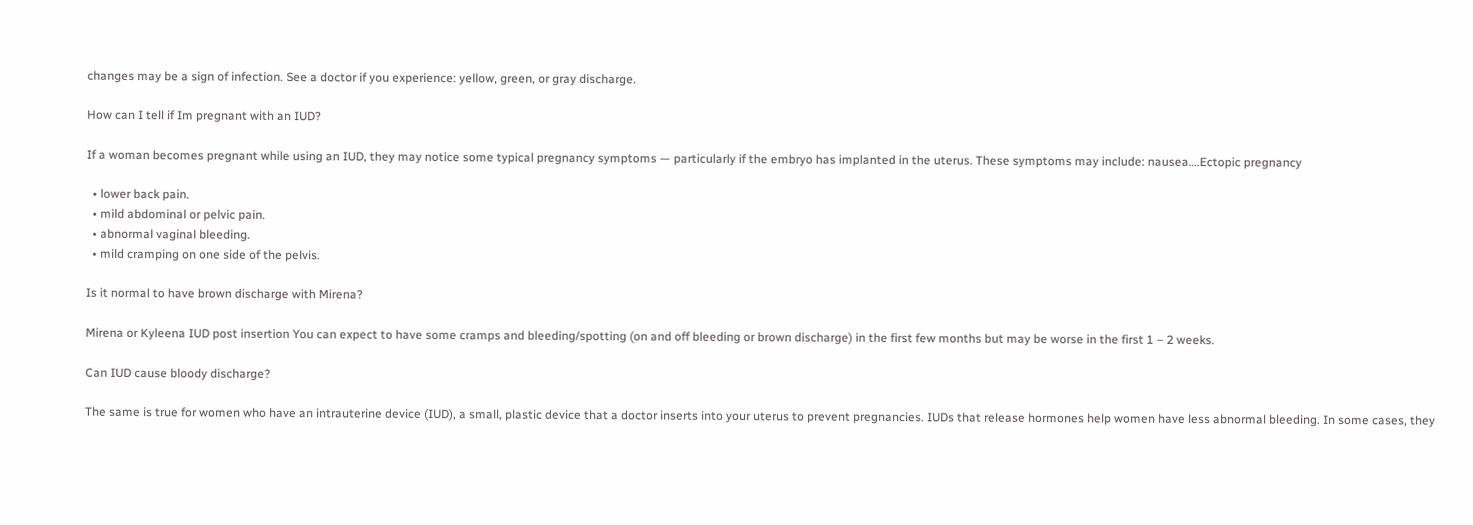changes may be a sign of infection. See a doctor if you experience: yellow, green, or gray discharge.

How can I tell if Im pregnant with an IUD?

If a woman becomes pregnant while using an IUD, they may notice some typical pregnancy symptoms — particularly if the embryo has implanted in the uterus. These symptoms may include: nausea….Ectopic pregnancy

  • lower back pain.
  • mild abdominal or pelvic pain.
  • abnormal vaginal bleeding.
  • mild cramping on one side of the pelvis.

Is it normal to have brown discharge with Mirena?

Mirena or Kyleena IUD post insertion You can expect to have some cramps and bleeding/spotting (on and off bleeding or brown discharge) in the first few months but may be worse in the first 1 – 2 weeks.

Can IUD cause bloody discharge?

The same is true for women who have an intrauterine device (IUD), a small, plastic device that a doctor inserts into your uterus to prevent pregnancies. IUDs that release hormones help women have less abnormal bleeding. In some cases, they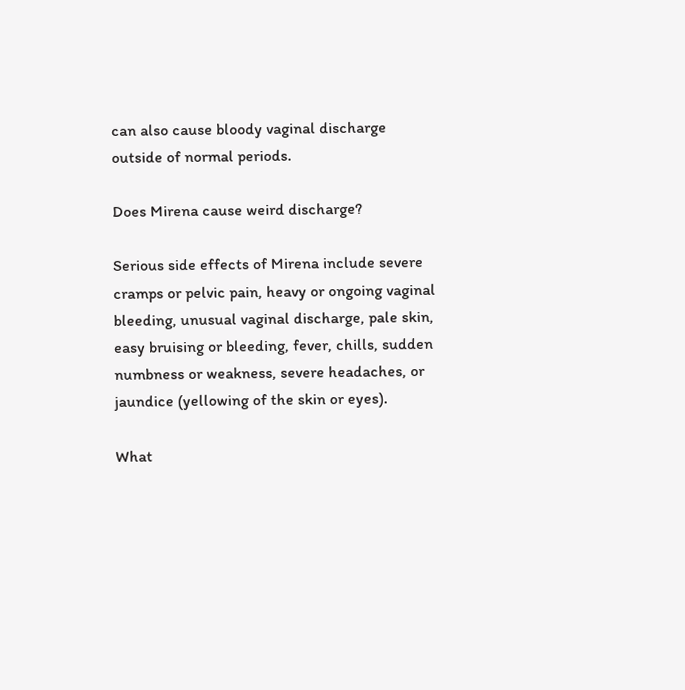can also cause bloody vaginal discharge outside of normal periods.

Does Mirena cause weird discharge?

Serious side effects of Mirena include severe cramps or pelvic pain, heavy or ongoing vaginal bleeding, unusual vaginal discharge, pale skin, easy bruising or bleeding, fever, chills, sudden numbness or weakness, severe headaches, or jaundice (yellowing of the skin or eyes).

What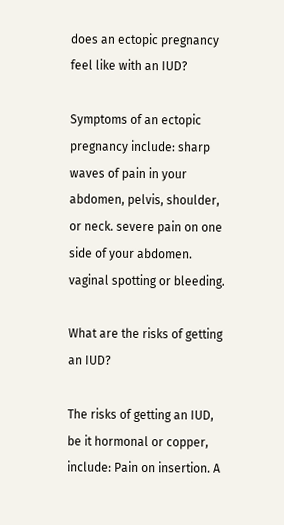does an ectopic pregnancy feel like with an IUD?

Symptoms of an ectopic pregnancy include: sharp waves of pain in your abdomen, pelvis, shoulder, or neck. severe pain on one side of your abdomen. vaginal spotting or bleeding.

What are the risks of getting an IUD?

The risks of getting an IUD, be it hormonal or copper, include: Pain on insertion. A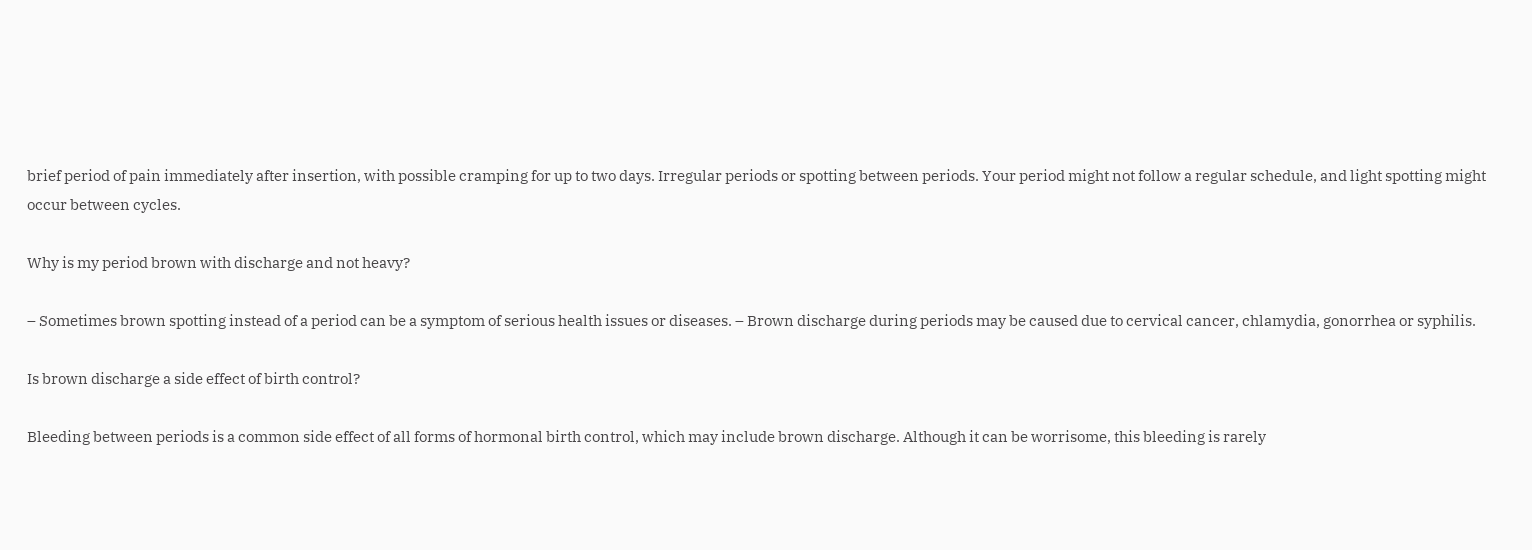brief period of pain immediately after insertion, with possible cramping for up to two days. Irregular periods or spotting between periods. Your period might not follow a regular schedule, and light spotting might occur between cycles.

Why is my period brown with discharge and not heavy?

– Sometimes brown spotting instead of a period can be a symptom of serious health issues or diseases. – Brown discharge during periods may be caused due to cervical cancer, chlamydia, gonorrhea or syphilis.

Is brown discharge a side effect of birth control?

Bleeding between periods is a common side effect of all forms of hormonal birth control, which may include brown discharge. Although it can be worrisome, this bleeding is rarely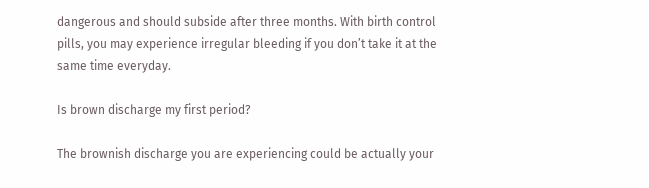dangerous and should subside after three months. With birth control pills, you may experience irregular bleeding if you don’t take it at the same time everyday.

Is brown discharge my first period?

The brownish discharge you are experiencing could be actually your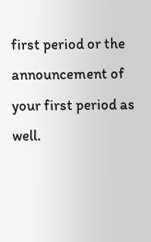first period or the announcement of your first period as well.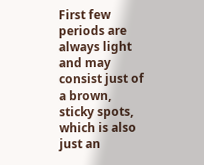First few periods are always light and may consist just of a brown, sticky spots, which is also just an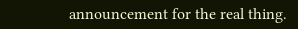announcement for the real thing.